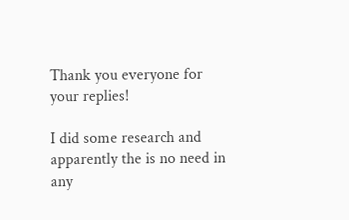Thank you everyone for your replies!

I did some research and apparently the is no need in any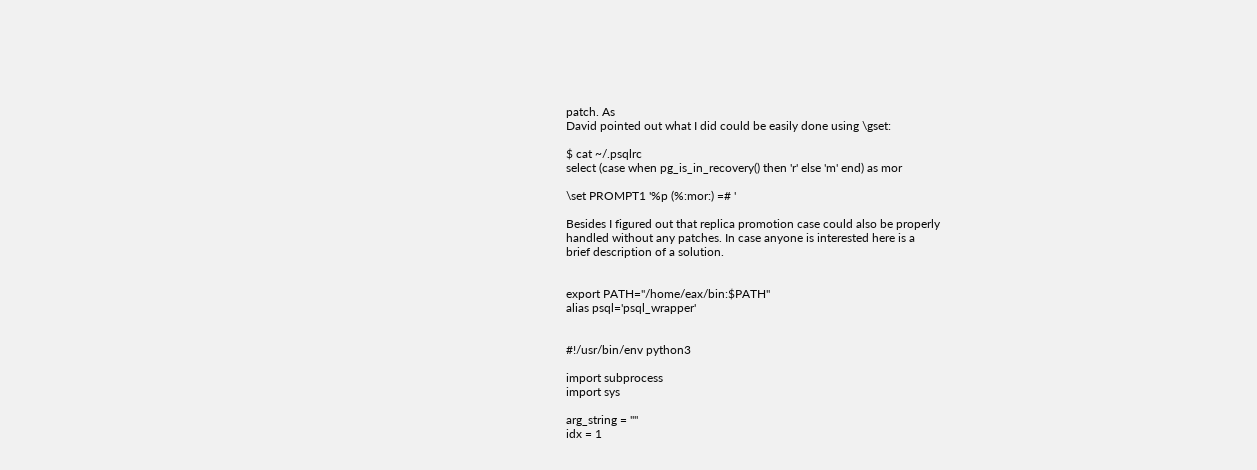patch. As
David pointed out what I did could be easily done using \gset:

$ cat ~/.psqlrc
select (case when pg_is_in_recovery() then 'r' else 'm' end) as mor

\set PROMPT1 '%p (%:mor:) =# '

Besides I figured out that replica promotion case could also be properly
handled without any patches. In case anyone is interested here is a
brief description of a solution.


export PATH="/home/eax/bin:$PATH"
alias psql='psql_wrapper'


#!/usr/bin/env python3

import subprocess
import sys

arg_string = ""
idx = 1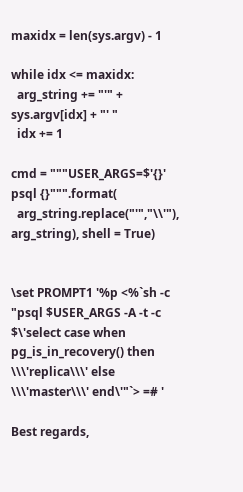maxidx = len(sys.argv) - 1

while idx <= maxidx:
  arg_string += "'" + sys.argv[idx] + "' "
  idx += 1

cmd = """USER_ARGS=$'{}' psql {}""".format(
  arg_string.replace("'","\\'"), arg_string), shell = True)


\set PROMPT1 '%p <%`sh -c "psql $USER_ARGS -A -t -c $\'select case when
pg_is_in_recovery() then \\\'replica\\\' else \\\'master\\\' end\'"`> =# '

Best regards,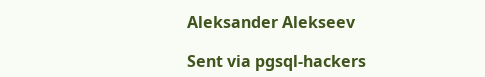Aleksander Alekseev

Sent via pgsql-hackers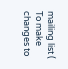mailing list (
To make changes to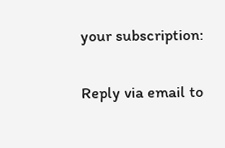your subscription:

Reply via email to